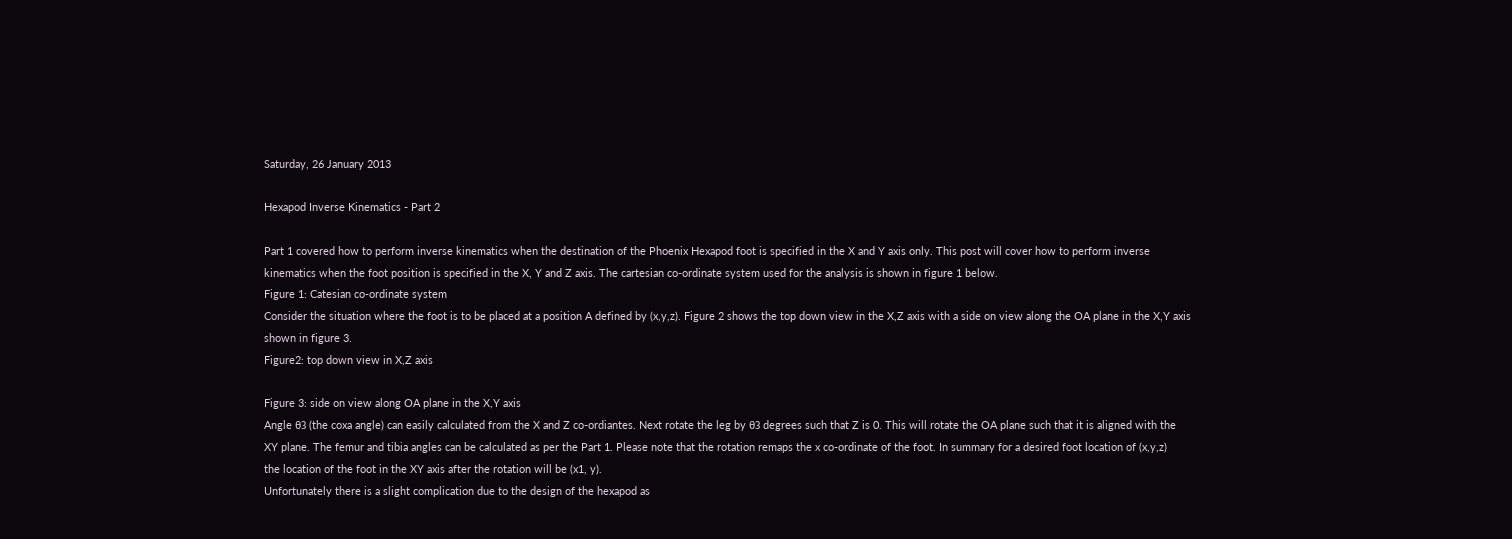Saturday, 26 January 2013

Hexapod Inverse Kinematics - Part 2

Part 1 covered how to perform inverse kinematics when the destination of the Phoenix Hexapod foot is specified in the X and Y axis only. This post will cover how to perform inverse kinematics when the foot position is specified in the X, Y and Z axis. The cartesian co-ordinate system used for the analysis is shown in figure 1 below.
Figure 1: Catesian co-ordinate system
Consider the situation where the foot is to be placed at a position A defined by (x,y,z). Figure 2 shows the top down view in the X,Z axis with a side on view along the OA plane in the X,Y axis shown in figure 3.
Figure2: top down view in X,Z axis

Figure 3: side on view along OA plane in the X,Y axis
Angle θ3 (the coxa angle) can easily calculated from the X and Z co-ordiantes. Next rotate the leg by θ3 degrees such that Z is 0. This will rotate the OA plane such that it is aligned with the XY plane. The femur and tibia angles can be calculated as per the Part 1. Please note that the rotation remaps the x co-ordinate of the foot. In summary for a desired foot location of (x,y,z)
the location of the foot in the XY axis after the rotation will be (x1, y).
Unfortunately there is a slight complication due to the design of the hexapod as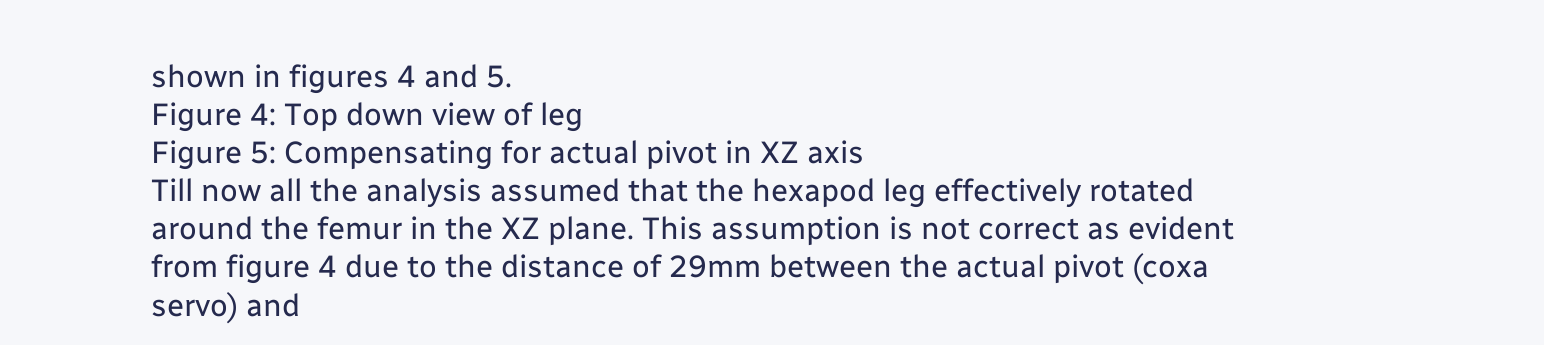shown in figures 4 and 5.
Figure 4: Top down view of leg
Figure 5: Compensating for actual pivot in XZ axis
Till now all the analysis assumed that the hexapod leg effectively rotated around the femur in the XZ plane. This assumption is not correct as evident from figure 4 due to the distance of 29mm between the actual pivot (coxa servo) and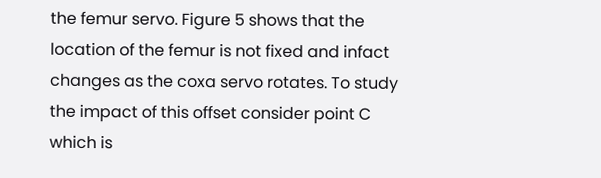the femur servo. Figure 5 shows that the location of the femur is not fixed and infact changes as the coxa servo rotates. To study the impact of this offset consider point C which is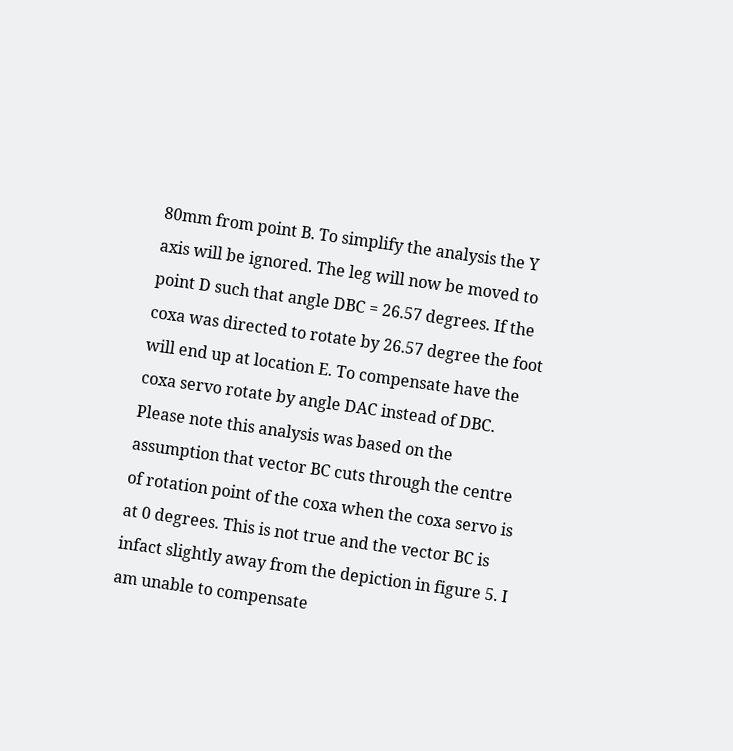80mm from point B. To simplify the analysis the Y axis will be ignored. The leg will now be moved to point D such that angle DBC = 26.57 degrees. If the coxa was directed to rotate by 26.57 degree the foot will end up at location E. To compensate have the coxa servo rotate by angle DAC instead of DBC. Please note this analysis was based on the assumption that vector BC cuts through the centre of rotation point of the coxa when the coxa servo is at 0 degrees. This is not true and the vector BC is infact slightly away from the depiction in figure 5. I am unable to compensate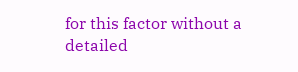for this factor without a detailed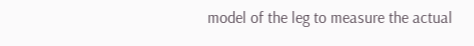model of the leg to measure the actual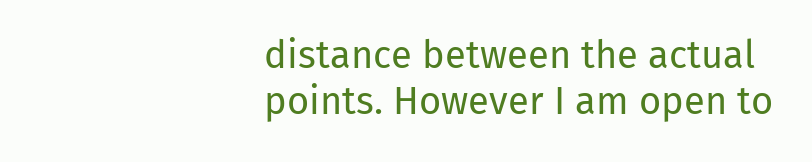distance between the actual points. However I am open to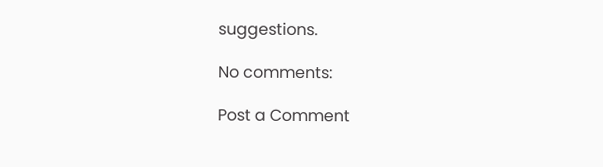suggestions.

No comments:

Post a Comment